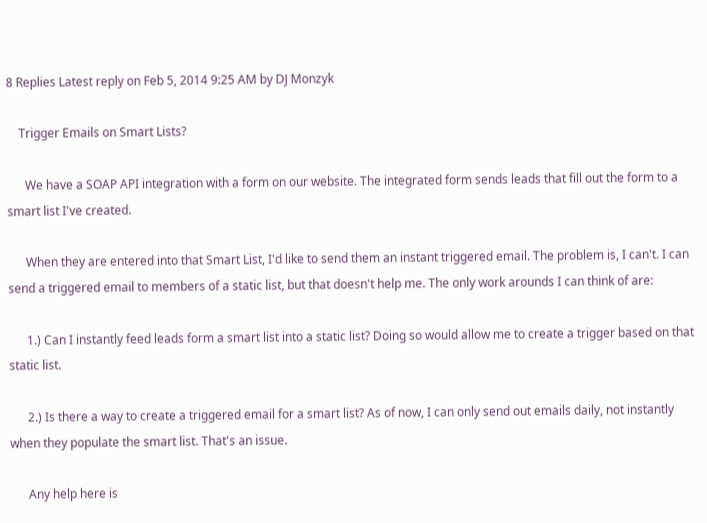8 Replies Latest reply on Feb 5, 2014 9:25 AM by DJ Monzyk

    Trigger Emails on Smart Lists?

      We have a SOAP API integration with a form on our website. The integrated form sends leads that fill out the form to a smart list I've created.

      When they are entered into that Smart List, I'd like to send them an instant triggered email. The problem is, I can't. I can send a triggered email to members of a static list, but that doesn't help me. The only work arounds I can think of are:

      1.) Can I instantly feed leads form a smart list into a static list? Doing so would allow me to create a trigger based on that static list.

      2.) Is there a way to create a triggered email for a smart list? As of now, I can only send out emails daily, not instantly when they populate the smart list. That's an issue.

      Any help here is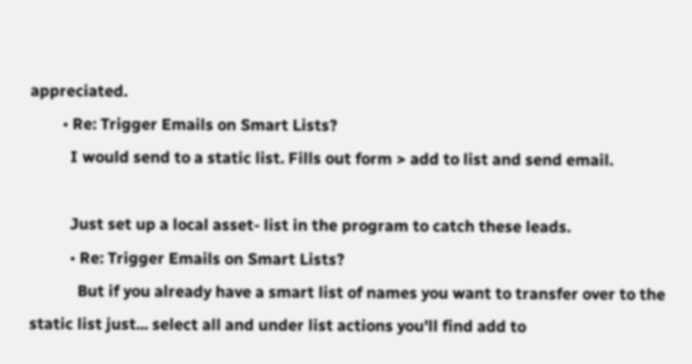appreciated.
        • Re: Trigger Emails on Smart Lists?
          I would send to a static list. Fills out form > add to list and send email.

          Just set up a local asset- list in the program to catch these leads.
          • Re: Trigger Emails on Smart Lists?
            But if you already have a smart list of names you want to transfer over to the static list just... select all and under list actions you'll find add to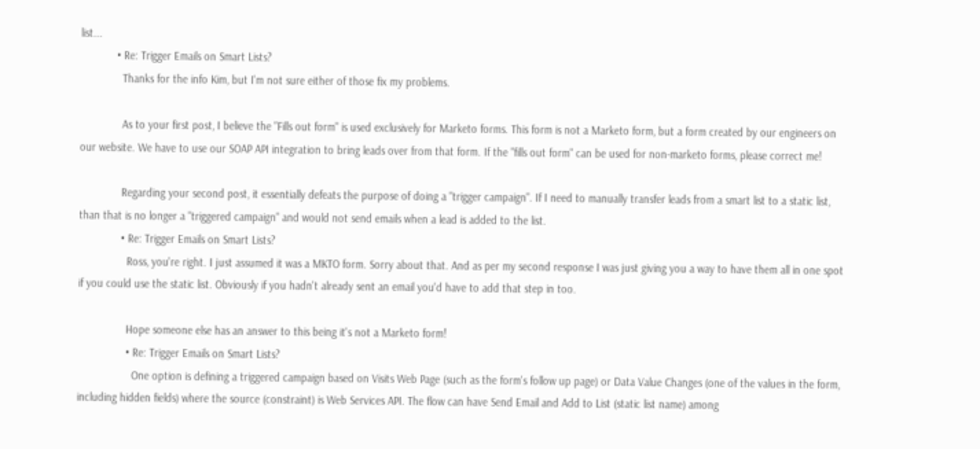list...
            • Re: Trigger Emails on Smart Lists?
              Thanks for the info Kim, but I'm not sure either of those fix my problems.

              As to your first post, I believe the "Fills out form" is used exclusively for Marketo forms. This form is not a Marketo form, but a form created by our engineers on our website. We have to use our SOAP API integration to bring leads over from that form. If the "fills out form" can be used for non-marketo forms, please correct me!

              Regarding your second post, it essentially defeats the purpose of doing a "trigger campaign". If I need to manually transfer leads from a smart list to a static list, than that is no longer a "triggered campaign" and would not send emails when a lead is added to the list.
              • Re: Trigger Emails on Smart Lists?
                Ross, you're right. I just assumed it was a MKTO form. Sorry about that. And as per my second response I was just giving you a way to have them all in one spot if you could use the static list. Obviously if you hadn't already sent an email you'd have to add that step in too.

                Hope someone else has an answer to this being it's not a Marketo form!
                • Re: Trigger Emails on Smart Lists?
                  One option is defining a triggered campaign based on Visits Web Page (such as the form's follow up page) or Data Value Changes (one of the values in the form, including hidden fields) where the source (constraint) is Web Services API. The flow can have Send Email and Add to List (static list name) among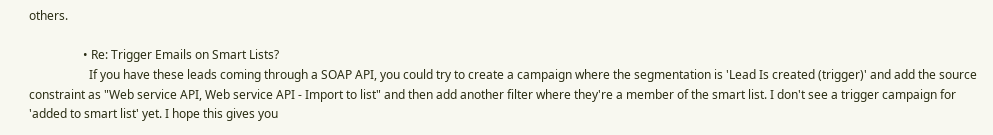others.

                  • Re: Trigger Emails on Smart Lists?
                    If you have these leads coming through a SOAP API, you could try to create a campaign where the segmentation is 'Lead Is created (trigger)' and add the source constraint as "Web service API, Web service API - Import to list" and then add another filter where they're a member of the smart list. I don't see a trigger campaign for 'added to smart list' yet. I hope this gives you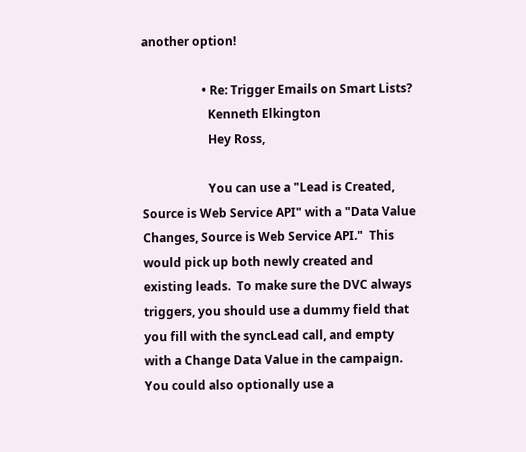another option!

                    • Re: Trigger Emails on Smart Lists?
                      Kenneth Elkington
                      Hey Ross,

                      You can use a "Lead is Created, Source is Web Service API" with a "Data Value Changes, Source is Web Service API."  This would pick up both newly created and existing leads.  To make sure the DVC always triggers, you should use a dummy field that you fill with the syncLead call, and empty with a Change Data Value in the campaign.   You could also optionally use a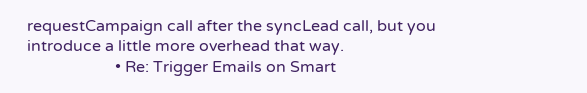requestCampaign call after the syncLead call, but you introduce a little more overhead that way.
                      • Re: Trigger Emails on Smart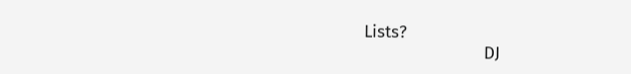Lists?
                        DJ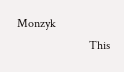Monzyk
                        This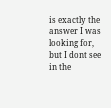is exactly the answer I was looking for, but I dont see in the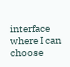interface where I can choose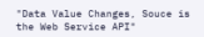"Data Value Changes, Souce is the Web Service API"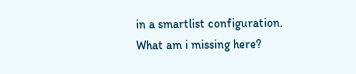in a smartlist configuration.  What am i missing here?